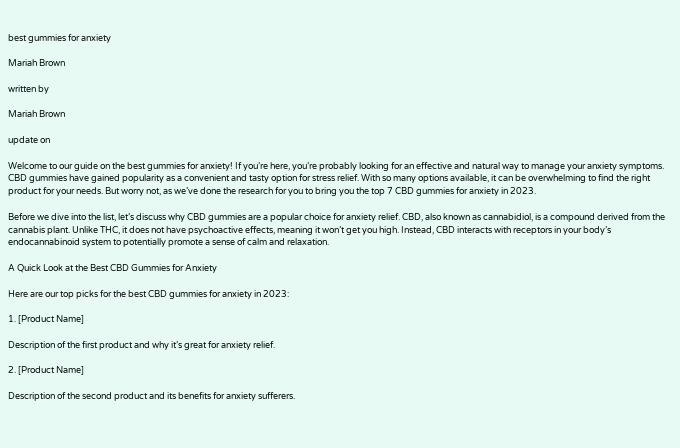best gummies for anxiety

Mariah Brown

written by

Mariah Brown

update on

Welcome to our guide on the best gummies for anxiety! If you’re here, you’re probably looking for an effective and natural way to manage your anxiety symptoms. CBD gummies have gained popularity as a convenient and tasty option for stress relief. With so many options available, it can be overwhelming to find the right product for your needs. But worry not, as we’ve done the research for you to bring you the top 7 CBD gummies for anxiety in 2023.

Before we dive into the list, let’s discuss why CBD gummies are a popular choice for anxiety relief. CBD, also known as cannabidiol, is a compound derived from the cannabis plant. Unlike THC, it does not have psychoactive effects, meaning it won’t get you high. Instead, CBD interacts with receptors in your body’s endocannabinoid system to potentially promote a sense of calm and relaxation.

A Quick Look at the Best CBD Gummies for Anxiety

Here are our top picks for the best CBD gummies for anxiety in 2023:

1. [Product Name]

Description of the first product and why it’s great for anxiety relief.

2. [Product Name]

Description of the second product and its benefits for anxiety sufferers.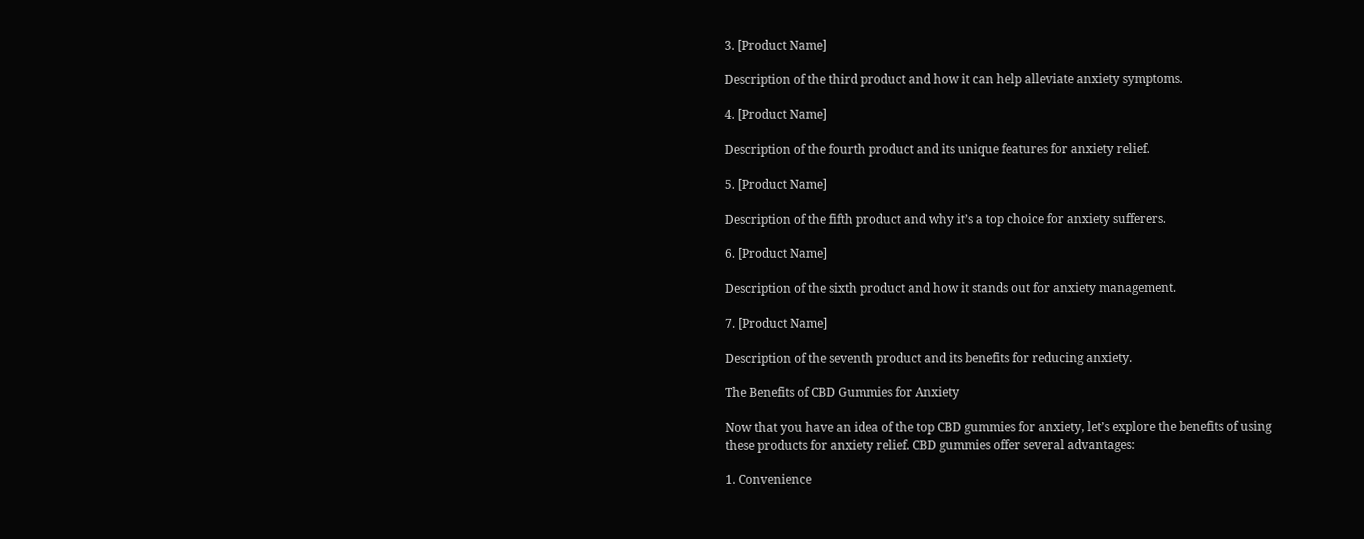3. [Product Name]

Description of the third product and how it can help alleviate anxiety symptoms.

4. [Product Name]

Description of the fourth product and its unique features for anxiety relief.

5. [Product Name]

Description of the fifth product and why it’s a top choice for anxiety sufferers.

6. [Product Name]

Description of the sixth product and how it stands out for anxiety management.

7. [Product Name]

Description of the seventh product and its benefits for reducing anxiety.

The Benefits of CBD Gummies for Anxiety

Now that you have an idea of the top CBD gummies for anxiety, let’s explore the benefits of using these products for anxiety relief. CBD gummies offer several advantages:

1. Convenience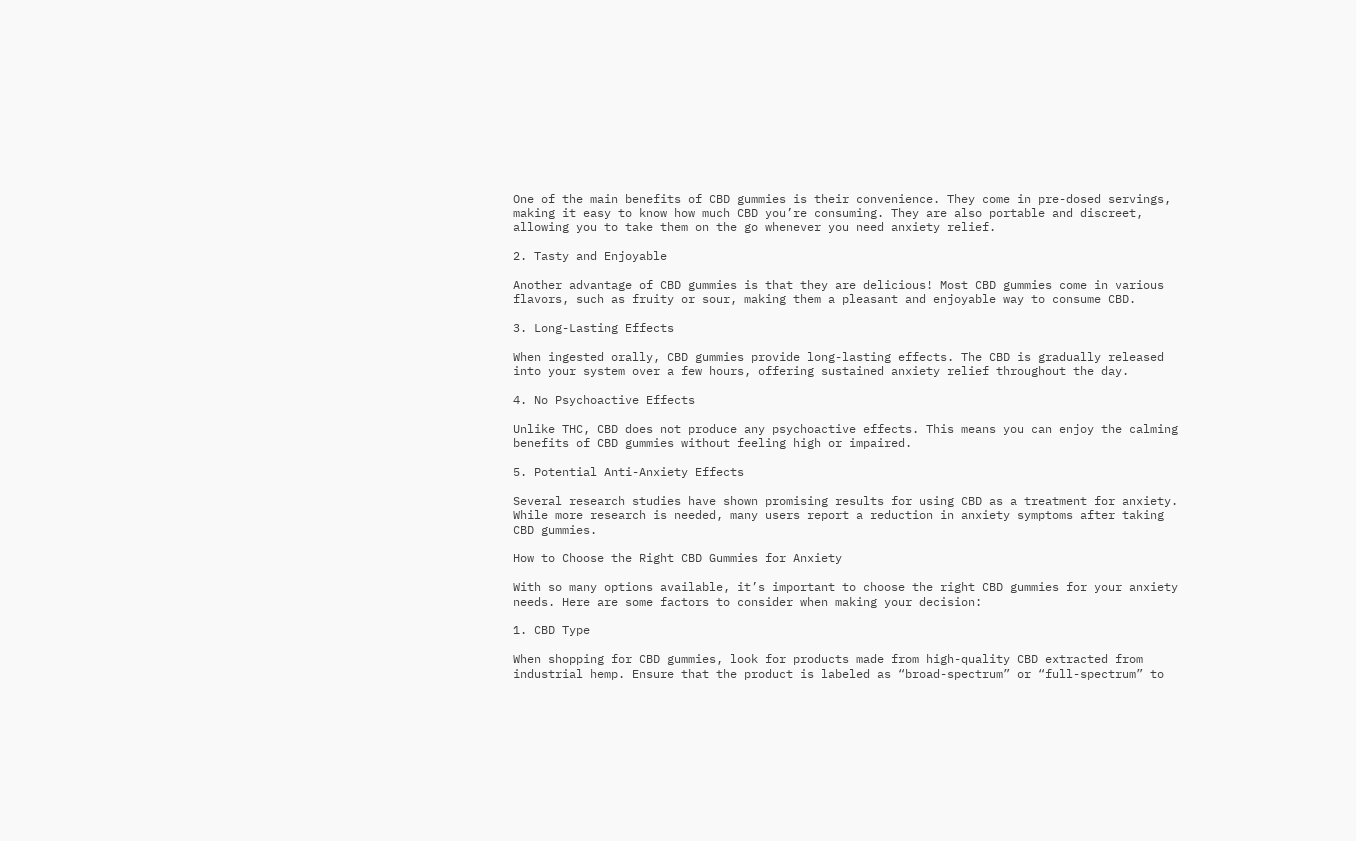One of the main benefits of CBD gummies is their convenience. They come in pre-dosed servings, making it easy to know how much CBD you’re consuming. They are also portable and discreet, allowing you to take them on the go whenever you need anxiety relief.

2. Tasty and Enjoyable

Another advantage of CBD gummies is that they are delicious! Most CBD gummies come in various flavors, such as fruity or sour, making them a pleasant and enjoyable way to consume CBD.

3. Long-Lasting Effects

When ingested orally, CBD gummies provide long-lasting effects. The CBD is gradually released into your system over a few hours, offering sustained anxiety relief throughout the day.

4. No Psychoactive Effects

Unlike THC, CBD does not produce any psychoactive effects. This means you can enjoy the calming benefits of CBD gummies without feeling high or impaired.

5. Potential Anti-Anxiety Effects

Several research studies have shown promising results for using CBD as a treatment for anxiety. While more research is needed, many users report a reduction in anxiety symptoms after taking CBD gummies.

How to Choose the Right CBD Gummies for Anxiety

With so many options available, it’s important to choose the right CBD gummies for your anxiety needs. Here are some factors to consider when making your decision:

1. CBD Type

When shopping for CBD gummies, look for products made from high-quality CBD extracted from industrial hemp. Ensure that the product is labeled as “broad-spectrum” or “full-spectrum” to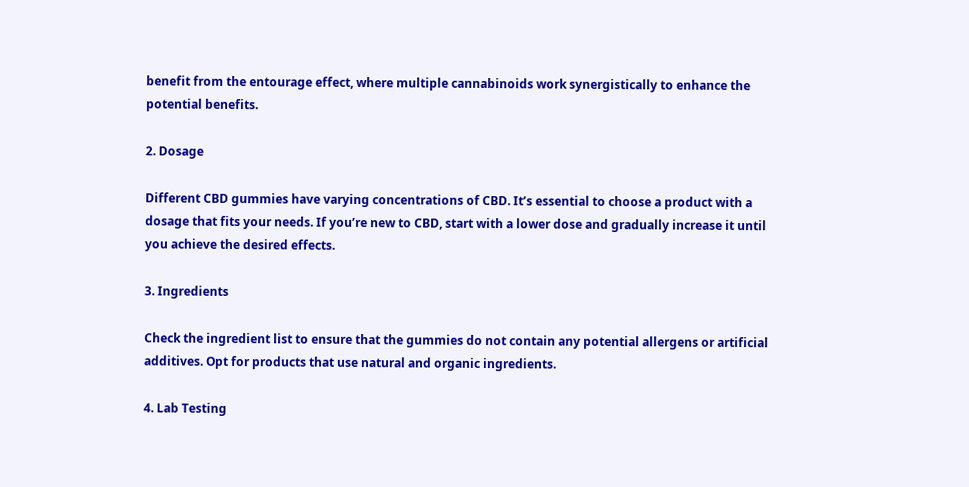benefit from the entourage effect, where multiple cannabinoids work synergistically to enhance the potential benefits.

2. Dosage

Different CBD gummies have varying concentrations of CBD. It’s essential to choose a product with a dosage that fits your needs. If you’re new to CBD, start with a lower dose and gradually increase it until you achieve the desired effects.

3. Ingredients

Check the ingredient list to ensure that the gummies do not contain any potential allergens or artificial additives. Opt for products that use natural and organic ingredients.

4. Lab Testing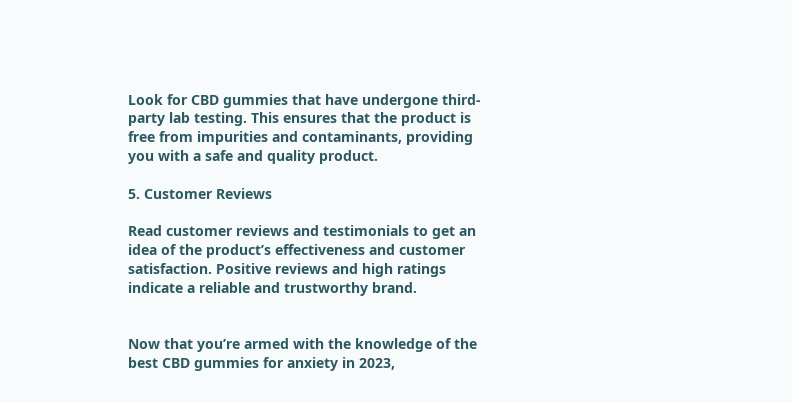Look for CBD gummies that have undergone third-party lab testing. This ensures that the product is free from impurities and contaminants, providing you with a safe and quality product.

5. Customer Reviews

Read customer reviews and testimonials to get an idea of the product’s effectiveness and customer satisfaction. Positive reviews and high ratings indicate a reliable and trustworthy brand.


Now that you’re armed with the knowledge of the best CBD gummies for anxiety in 2023,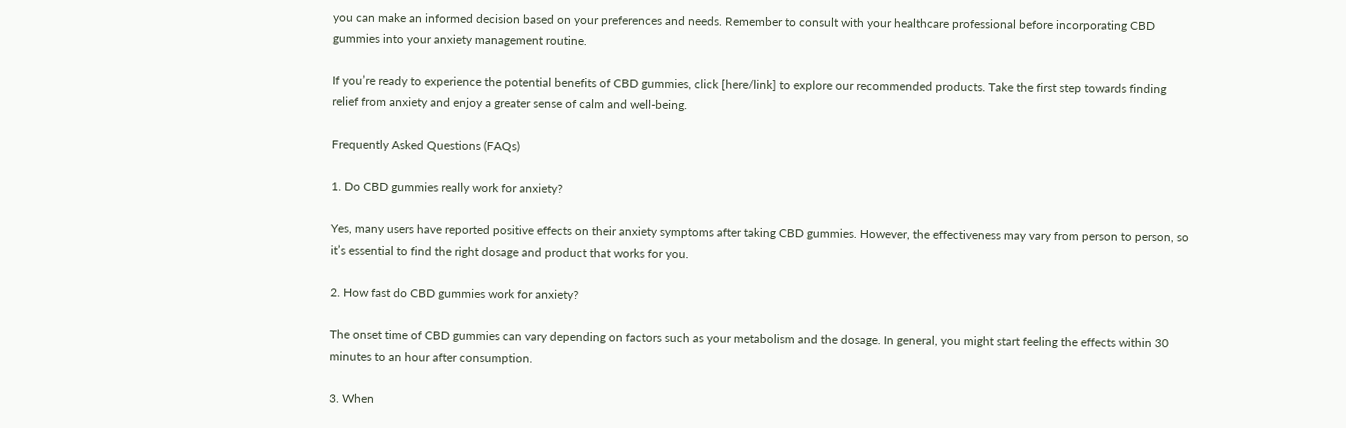you can make an informed decision based on your preferences and needs. Remember to consult with your healthcare professional before incorporating CBD gummies into your anxiety management routine.

If you’re ready to experience the potential benefits of CBD gummies, click [here/link] to explore our recommended products. Take the first step towards finding relief from anxiety and enjoy a greater sense of calm and well-being.

Frequently Asked Questions (FAQs)

1. Do CBD gummies really work for anxiety?

Yes, many users have reported positive effects on their anxiety symptoms after taking CBD gummies. However, the effectiveness may vary from person to person, so it’s essential to find the right dosage and product that works for you.

2. How fast do CBD gummies work for anxiety?

The onset time of CBD gummies can vary depending on factors such as your metabolism and the dosage. In general, you might start feeling the effects within 30 minutes to an hour after consumption.

3. When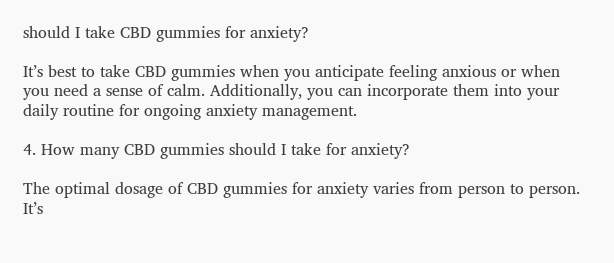should I take CBD gummies for anxiety?

It’s best to take CBD gummies when you anticipate feeling anxious or when you need a sense of calm. Additionally, you can incorporate them into your daily routine for ongoing anxiety management.

4. How many CBD gummies should I take for anxiety?

The optimal dosage of CBD gummies for anxiety varies from person to person. It’s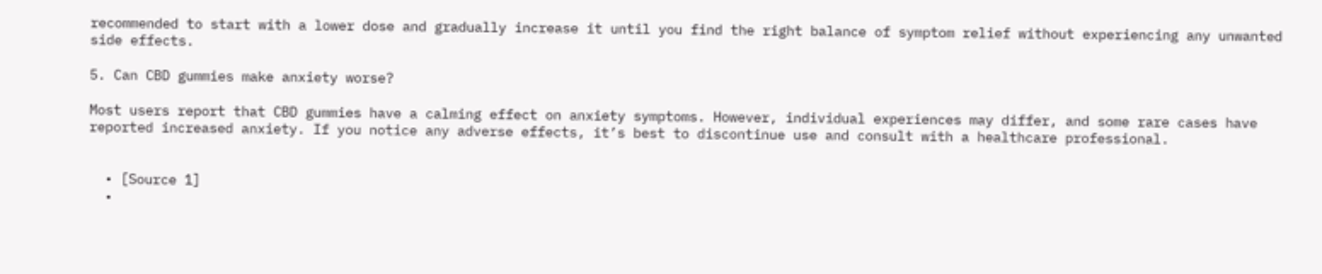recommended to start with a lower dose and gradually increase it until you find the right balance of symptom relief without experiencing any unwanted side effects.

5. Can CBD gummies make anxiety worse?

Most users report that CBD gummies have a calming effect on anxiety symptoms. However, individual experiences may differ, and some rare cases have reported increased anxiety. If you notice any adverse effects, it’s best to discontinue use and consult with a healthcare professional.


  • [Source 1]
  •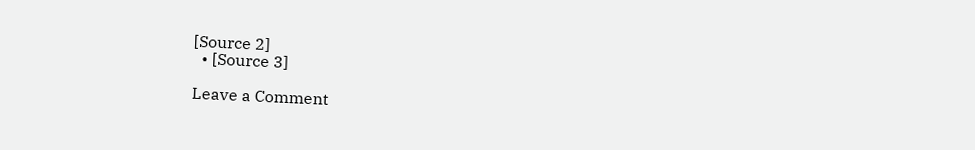[Source 2]
  • [Source 3]

Leave a Comment